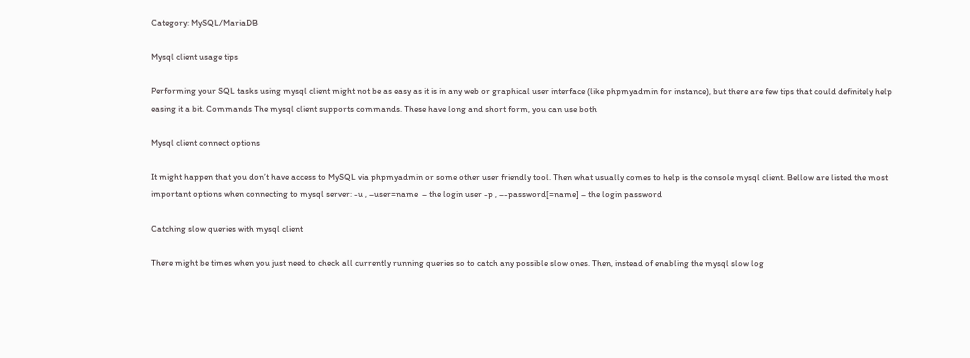Category: MySQL/MariaDB

Mysql client usage tips

Performing your SQL tasks using mysql client might not be as easy as it is in any web or graphical user interface (like phpmyadmin for instance), but there are few tips that could definitely help easing it a bit. Commands The mysql client supports commands. These have long and short form, you can use both

Mysql client connect options

It might happen that you don’t have access to MySQL via phpmyadmin or some other user friendly tool. Then what usually comes to help is the console mysql client. Bellow are listed the most important options when connecting to mysql server: -u , –user=name  – the login user -p , –-password[=name] – the login password

Catching slow queries with mysql client

There might be times when you just need to check all currently running queries so to catch any possible slow ones. Then, instead of enabling the mysql slow log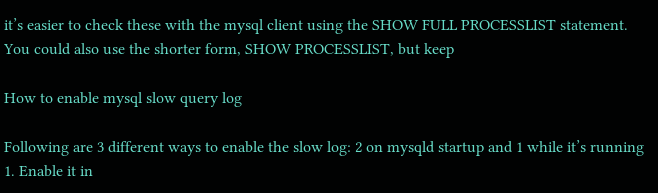it’s easier to check these with the mysql client using the SHOW FULL PROCESSLIST statement. You could also use the shorter form, SHOW PROCESSLIST, but keep

How to enable mysql slow query log

Following are 3 different ways to enable the slow log: 2 on mysqld startup and 1 while it’s running 1. Enable it in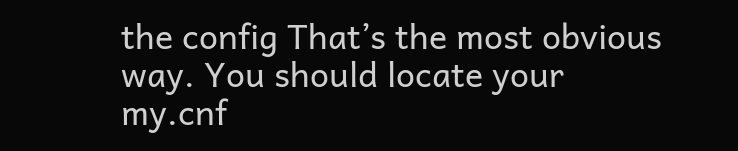the config That’s the most obvious way. You should locate your my.cnf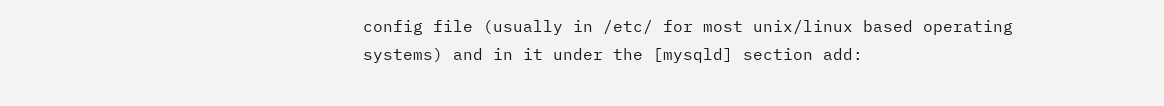config file (usually in /etc/ for most unix/linux based operating systems) and in it under the [mysqld] section add: